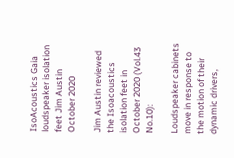IsoAcoustics Gaia loudspeaker isolation feet Jim Austin October 2020

Jim Austin reviewed the Isoacoustics isolation feet in October 2020 (Vol.43 No.10):

Loudspeaker cabinets move in response to the motion of their dynamic drivers,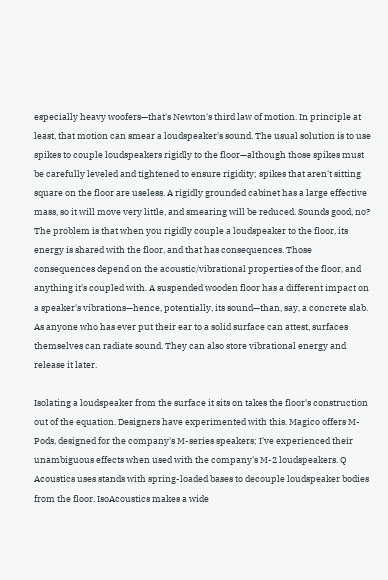especially heavy woofers—that's Newton's third law of motion. In principle at least, that motion can smear a loudspeaker's sound. The usual solution is to use spikes to couple loudspeakers rigidly to the floor—although those spikes must be carefully leveled and tightened to ensure rigidity; spikes that aren't sitting square on the floor are useless. A rigidly grounded cabinet has a large effective mass, so it will move very little, and smearing will be reduced. Sounds good, no? The problem is that when you rigidly couple a loudspeaker to the floor, its energy is shared with the floor, and that has consequences. Those consequences depend on the acoustic/vibrational properties of the floor, and anything it's coupled with. A suspended wooden floor has a different impact on a speaker's vibrations—hence, potentially, its sound—than, say, a concrete slab. As anyone who has ever put their ear to a solid surface can attest, surfaces themselves can radiate sound. They can also store vibrational energy and release it later.

Isolating a loudspeaker from the surface it sits on takes the floor's construction out of the equation. Designers have experimented with this. Magico offers M-Pods, designed for the company's M-series speakers; I've experienced their unambiguous effects when used with the company's M-2 loudspeakers. Q Acoustics uses stands with spring-loaded bases to decouple loudspeaker bodies from the floor. IsoAcoustics makes a wide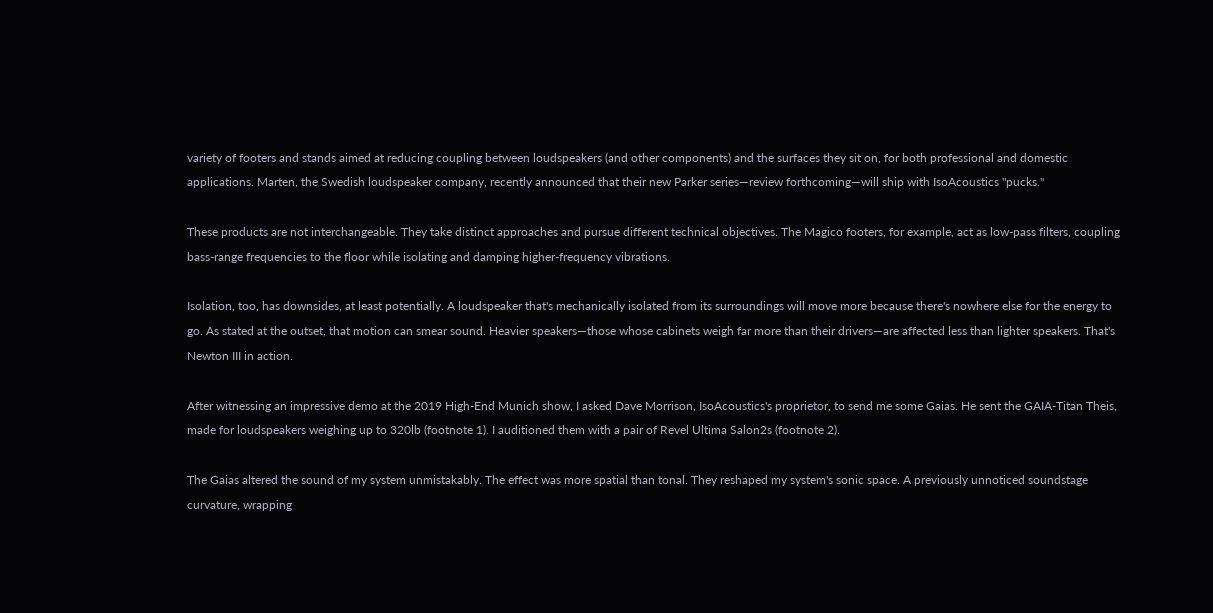variety of footers and stands aimed at reducing coupling between loudspeakers (and other components) and the surfaces they sit on, for both professional and domestic applications. Marten, the Swedish loudspeaker company, recently announced that their new Parker series—review forthcoming—will ship with IsoAcoustics "pucks."

These products are not interchangeable. They take distinct approaches and pursue different technical objectives. The Magico footers, for example, act as low-pass filters, coupling bass-range frequencies to the floor while isolating and damping higher-frequency vibrations.

Isolation, too, has downsides, at least potentially. A loudspeaker that's mechanically isolated from its surroundings will move more because there's nowhere else for the energy to go. As stated at the outset, that motion can smear sound. Heavier speakers—those whose cabinets weigh far more than their drivers—are affected less than lighter speakers. That's Newton III in action.

After witnessing an impressive demo at the 2019 High-End Munich show, I asked Dave Morrison, IsoAcoustics's proprietor, to send me some Gaias. He sent the GAIA-Titan Theis, made for loudspeakers weighing up to 320lb (footnote 1). I auditioned them with a pair of Revel Ultima Salon2s (footnote 2).

The Gaias altered the sound of my system unmistakably. The effect was more spatial than tonal. They reshaped my system's sonic space. A previously unnoticed soundstage curvature, wrapping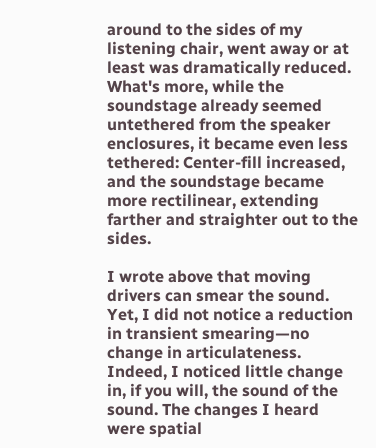around to the sides of my listening chair, went away or at least was dramatically reduced. What's more, while the soundstage already seemed untethered from the speaker enclosures, it became even less tethered: Center-fill increased, and the soundstage became more rectilinear, extending farther and straighter out to the sides.

I wrote above that moving drivers can smear the sound. Yet, I did not notice a reduction in transient smearing—no change in articulateness. Indeed, I noticed little change in, if you will, the sound of the sound. The changes I heard were spatial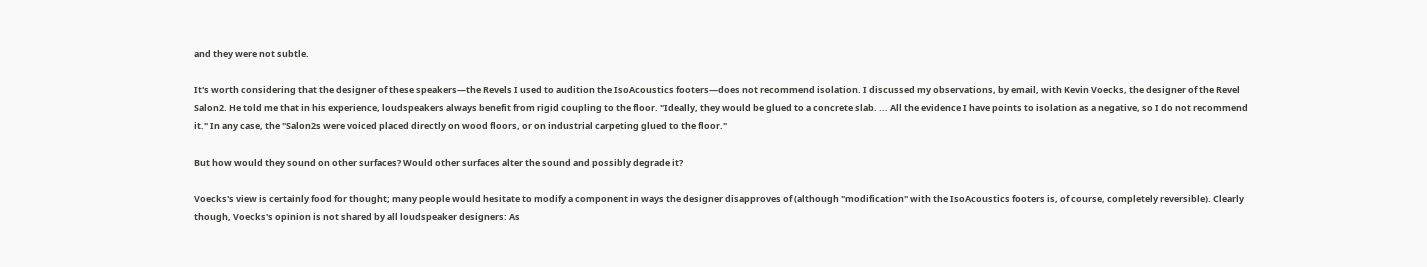and they were not subtle.

It's worth considering that the designer of these speakers—the Revels I used to audition the IsoAcoustics footers—does not recommend isolation. I discussed my observations, by email, with Kevin Voecks, the designer of the Revel Salon2. He told me that in his experience, loudspeakers always benefit from rigid coupling to the floor. "Ideally, they would be glued to a concrete slab. ... All the evidence I have points to isolation as a negative, so I do not recommend it." In any case, the "Salon2s were voiced placed directly on wood floors, or on industrial carpeting glued to the floor."

But how would they sound on other surfaces? Would other surfaces alter the sound and possibly degrade it?

Voecks's view is certainly food for thought; many people would hesitate to modify a component in ways the designer disapproves of (although "modification" with the IsoAcoustics footers is, of course, completely reversible). Clearly though, Voecks's opinion is not shared by all loudspeaker designers: As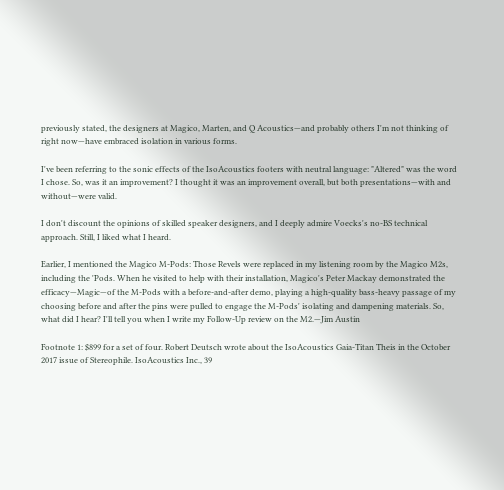previously stated, the designers at Magico, Marten, and Q Acoustics—and probably others I'm not thinking of right now—have embraced isolation in various forms.

I've been referring to the sonic effects of the IsoAcoustics footers with neutral language: "Altered" was the word I chose. So, was it an improvement? I thought it was an improvement overall, but both presentations—with and without—were valid.

I don't discount the opinions of skilled speaker designers, and I deeply admire Voecks's no-BS technical approach. Still, I liked what I heard.

Earlier, I mentioned the Magico M-Pods: Those Revels were replaced in my listening room by the Magico M2s, including the 'Pods. When he visited to help with their installation, Magico's Peter Mackay demonstrated the efficacy—Magic—of the M-Pods with a before-and-after demo, playing a high-quality bass-heavy passage of my choosing before and after the pins were pulled to engage the M-Pods' isolating and dampening materials. So, what did I hear? I'll tell you when I write my Follow-Up review on the M2.—Jim Austin

Footnote 1: $899 for a set of four. Robert Deutsch wrote about the IsoAcoustics Gaia-Titan Theis in the October 2017 issue of Stereophile. IsoAcoustics Inc., 39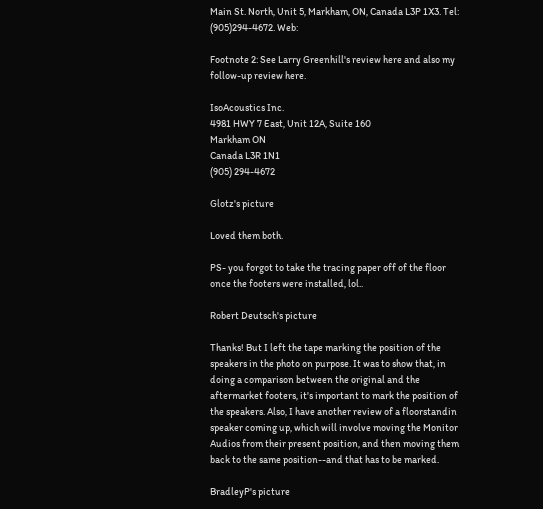Main St. North, Unit 5, Markham, ON, Canada L3P 1X3. Tel: (905)294-4672. Web:

Footnote 2: See Larry Greenhill's review here and also my follow-up review here.

IsoAcoustics Inc.
4981 HWY 7 East, Unit 12A, Suite 160
Markham ON
Canada L3R 1N1
(905) 294-4672

Glotz's picture

Loved them both.

PS- you forgot to take the tracing paper off of the floor once the footers were installed, lol..

Robert Deutsch's picture

Thanks! But I left the tape marking the position of the speakers in the photo on purpose. It was to show that, in doing a comparison between the original and the aftermarket footers, it's important to mark the position of the speakers. Also, I have another review of a floorstandin speaker coming up, which will involve moving the Monitor Audios from their present position, and then moving them back to the same position--and that has to be marked.

BradleyP's picture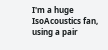I'm a huge IsoAcoustics fan, using a pair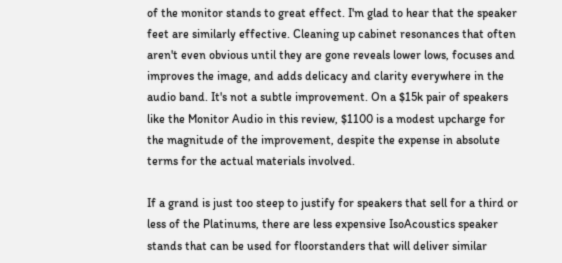of the monitor stands to great effect. I'm glad to hear that the speaker feet are similarly effective. Cleaning up cabinet resonances that often aren't even obvious until they are gone reveals lower lows, focuses and improves the image, and adds delicacy and clarity everywhere in the audio band. It's not a subtle improvement. On a $15k pair of speakers like the Monitor Audio in this review, $1100 is a modest upcharge for the magnitude of the improvement, despite the expense in absolute terms for the actual materials involved.

If a grand is just too steep to justify for speakers that sell for a third or less of the Platinums, there are less expensive IsoAcoustics speaker stands that can be used for floorstanders that will deliver similar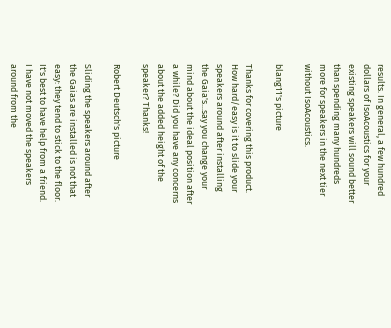results. In general, a few hundred dollars of IsoAcoustics for your existing speakers will sound better than spending many hundreds more for speakers in the next tier without IsoAcoustics.

blang11's picture

Thanks for covering this product. How hard/easy is it to slide your speakers around after installing the Gaia's...say you change your mind about the ideal position after a while? Did you have any concerns about the added height of the speaker? Thanks!

Robert Deutsch's picture

Sliding the speakers around after the Gaias are installed is not that easy: they tend to stick to the floor. It's best to have help from a friend. I have not moved the speakers around from the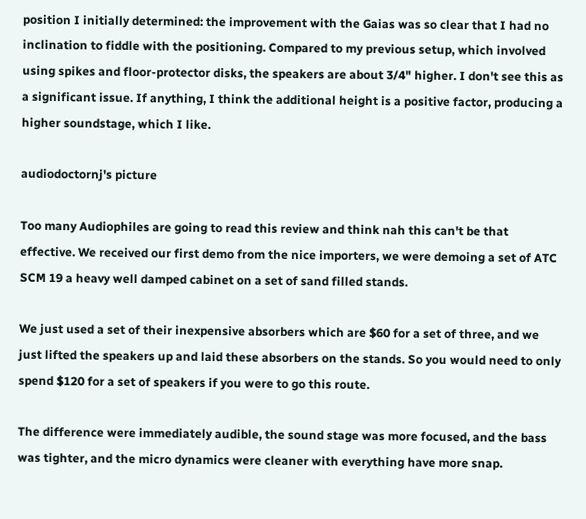position I initially determined: the improvement with the Gaias was so clear that I had no inclination to fiddle with the positioning. Compared to my previous setup, which involved using spikes and floor-protector disks, the speakers are about 3/4" higher. I don't see this as a significant issue. If anything, I think the additional height is a positive factor, producing a higher soundstage, which I like.

audiodoctornj's picture

Too many Audiophiles are going to read this review and think nah this can't be that effective. We received our first demo from the nice importers, we were demoing a set of ATC SCM 19 a heavy well damped cabinet on a set of sand filled stands.

We just used a set of their inexpensive absorbers which are $60 for a set of three, and we just lifted the speakers up and laid these absorbers on the stands. So you would need to only spend $120 for a set of speakers if you were to go this route.

The difference were immediately audible, the sound stage was more focused, and the bass was tighter, and the micro dynamics were cleaner with everything have more snap.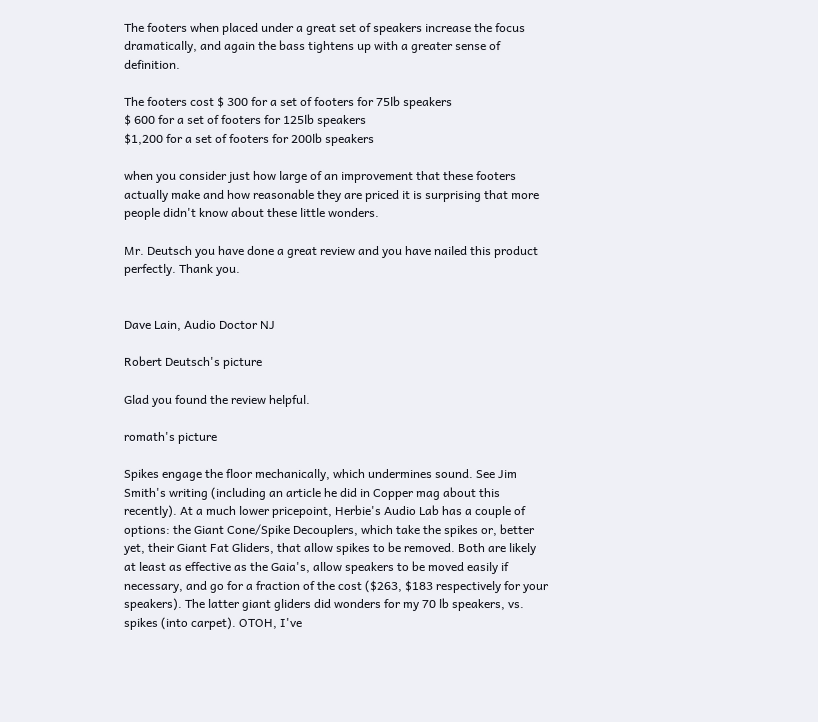The footers when placed under a great set of speakers increase the focus dramatically, and again the bass tightens up with a greater sense of definition.

The footers cost $ 300 for a set of footers for 75lb speakers
$ 600 for a set of footers for 125lb speakers
$1,200 for a set of footers for 200lb speakers

when you consider just how large of an improvement that these footers actually make and how reasonable they are priced it is surprising that more people didn't know about these little wonders.

Mr. Deutsch you have done a great review and you have nailed this product perfectly. Thank you.


Dave Lain, Audio Doctor NJ

Robert Deutsch's picture

Glad you found the review helpful.

romath's picture

Spikes engage the floor mechanically, which undermines sound. See Jim Smith's writing (including an article he did in Copper mag about this recently). At a much lower pricepoint, Herbie's Audio Lab has a couple of options: the Giant Cone/Spike Decouplers, which take the spikes or, better yet, their Giant Fat Gliders, that allow spikes to be removed. Both are likely at least as effective as the Gaia's, allow speakers to be moved easily if necessary, and go for a fraction of the cost ($263, $183 respectively for your speakers). The latter giant gliders did wonders for my 70 lb speakers, vs. spikes (into carpet). OTOH, I've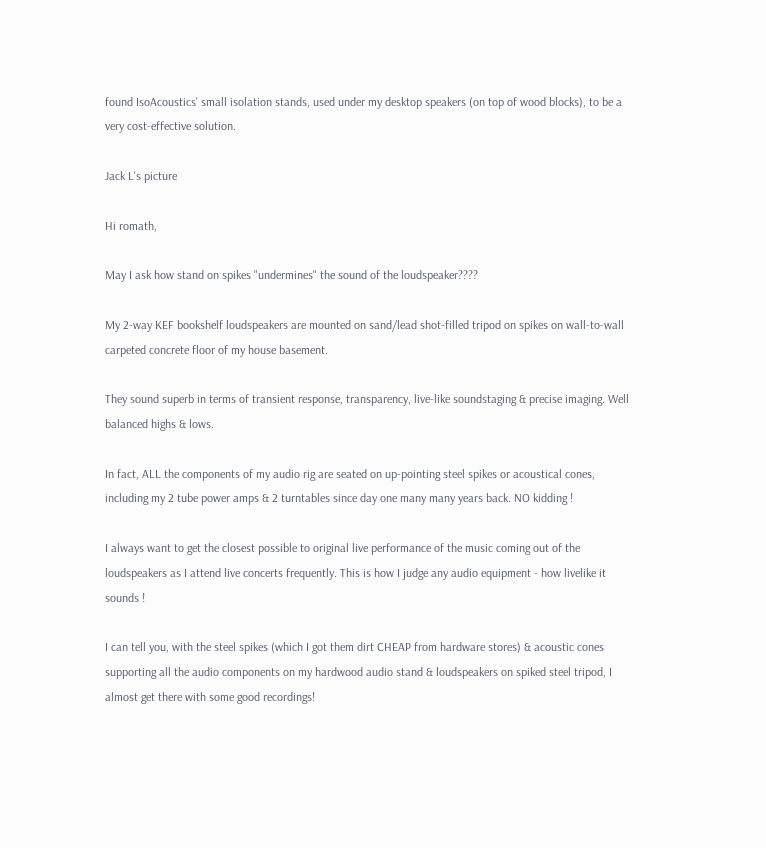found IsoAcoustics' small isolation stands, used under my desktop speakers (on top of wood blocks), to be a very cost-effective solution.

Jack L's picture

Hi romath,

May I ask how stand on spikes "undermines" the sound of the loudspeaker????

My 2-way KEF bookshelf loudspeakers are mounted on sand/lead shot-filled tripod on spikes on wall-to-wall carpeted concrete floor of my house basement.

They sound superb in terms of transient response, transparency, live-like soundstaging & precise imaging. Well balanced highs & lows.

In fact, ALL the components of my audio rig are seated on up-pointing steel spikes or acoustical cones, including my 2 tube power amps & 2 turntables since day one many many years back. NO kidding !

I always want to get the closest possible to original live performance of the music coming out of the loudspeakers as I attend live concerts frequently. This is how I judge any audio equipment - how livelike it sounds !

I can tell you, with the steel spikes (which I got them dirt CHEAP from hardware stores) & acoustic cones supporting all the audio components on my hardwood audio stand & loudspeakers on spiked steel tripod, I almost get there with some good recordings!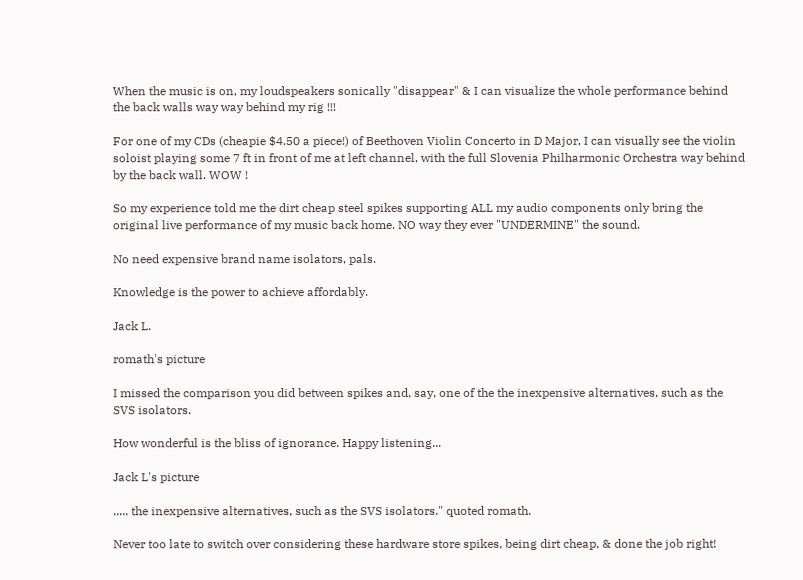When the music is on, my loudspeakers sonically "disappear" & I can visualize the whole performance behind the back walls way way behind my rig !!!

For one of my CDs (cheapie $4.50 a piece!) of Beethoven Violin Concerto in D Major, I can visually see the violin soloist playing some 7 ft in front of me at left channel, with the full Slovenia Philharmonic Orchestra way behind by the back wall. WOW !

So my experience told me the dirt cheap steel spikes supporting ALL my audio components only bring the original live performance of my music back home. NO way they ever "UNDERMINE" the sound.

No need expensive brand name isolators, pals.

Knowledge is the power to achieve affordably.

Jack L.

romath's picture

I missed the comparison you did between spikes and, say, one of the the inexpensive alternatives, such as the SVS isolators.

How wonderful is the bliss of ignorance. Happy listening...

Jack L's picture

..... the inexpensive alternatives, such as the SVS isolators." quoted romath.

Never too late to switch over considering these hardware store spikes, being dirt cheap, & done the job right!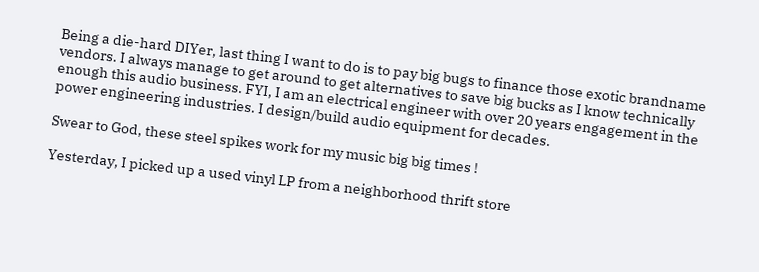Being a die-hard DIYer, last thing I want to do is to pay big bugs to finance those exotic brandname vendors. I always manage to get around to get alternatives to save big bucks as I know technically enough this audio business. FYI, I am an electrical engineer with over 20 years engagement in the power engineering industries. I design/build audio equipment for decades.

Swear to God, these steel spikes work for my music big big times !

Yesterday, I picked up a used vinyl LP from a neighborhood thrift store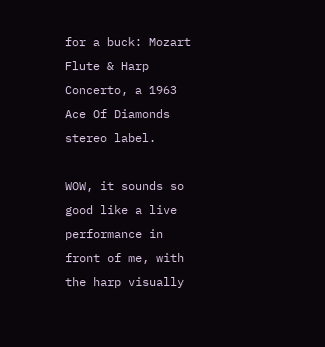for a buck: Mozart Flute & Harp Concerto, a 1963 Ace Of Diamonds stereo label.

WOW, it sounds so good like a live performance in front of me, with the harp visually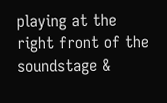playing at the right front of the soundstage &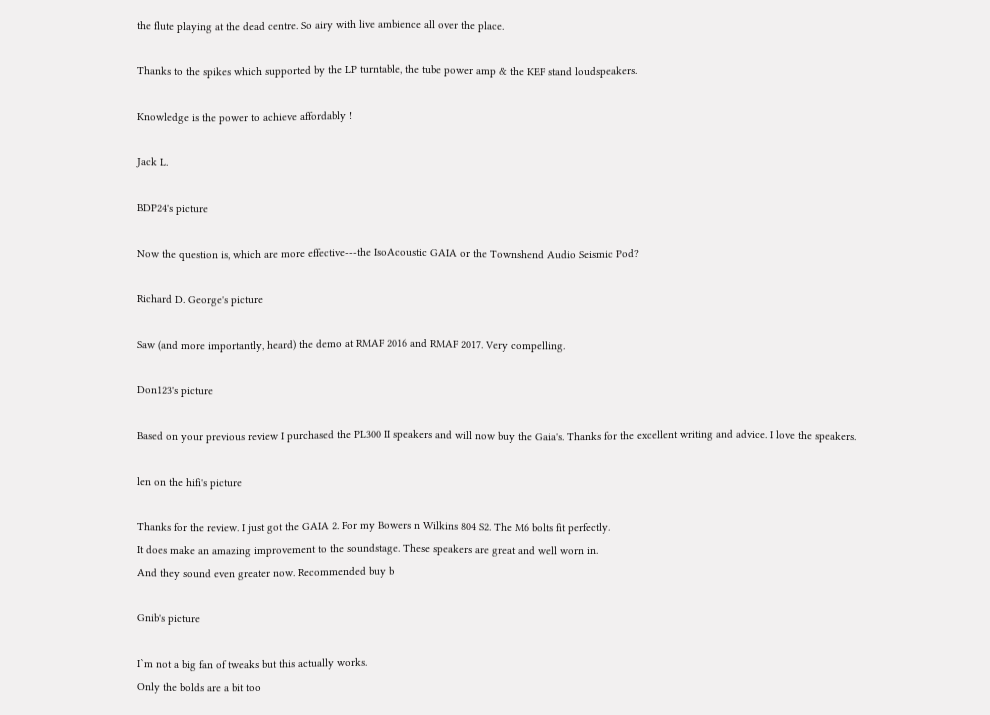the flute playing at the dead centre. So airy with live ambience all over the place.

Thanks to the spikes which supported by the LP turntable, the tube power amp & the KEF stand loudspeakers.

Knowledge is the power to achieve affordably !

Jack L.

BDP24's picture

Now the question is, which are more effective---the IsoAcoustic GAIA or the Townshend Audio Seismic Pod?

Richard D. George's picture

Saw (and more importantly, heard) the demo at RMAF 2016 and RMAF 2017. Very compelling.

Don123's picture

Based on your previous review I purchased the PL300 II speakers and will now buy the Gaia's. Thanks for the excellent writing and advice. I love the speakers.

len on the hifi's picture

Thanks for the review. I just got the GAIA 2. For my Bowers n Wilkins 804 S2. The M6 bolts fit perfectly.
It does make an amazing improvement to the soundstage. These speakers are great and well worn in.
And they sound even greater now. Recommended buy b

Gnib's picture

I`m not a big fan of tweaks but this actually works.
Only the bolds are a bit too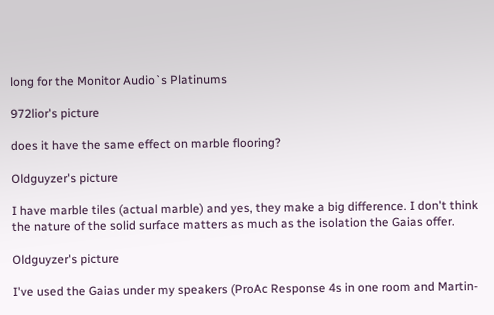long for the Monitor Audio`s Platinums

972lior's picture

does it have the same effect on marble flooring?

Oldguyzer's picture

I have marble tiles (actual marble) and yes, they make a big difference. I don't think the nature of the solid surface matters as much as the isolation the Gaias offer.

Oldguyzer's picture

I've used the Gaias under my speakers (ProAc Response 4s in one room and Martin-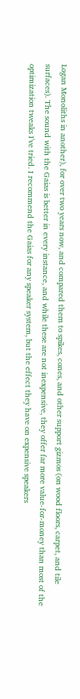Logan Monoliths in another), for over two years now, and compared them to spikes, cones, and other support gizmos (on wood floors, carpet, and tile surfaces). The sound with the Gaias is better in every instance, and while these are not inexpensive, they offer far more value-for-money than most of the optimization tweaks I've tried. I recommend the Gaias for any speaker system, but the effect they have on expensive speakers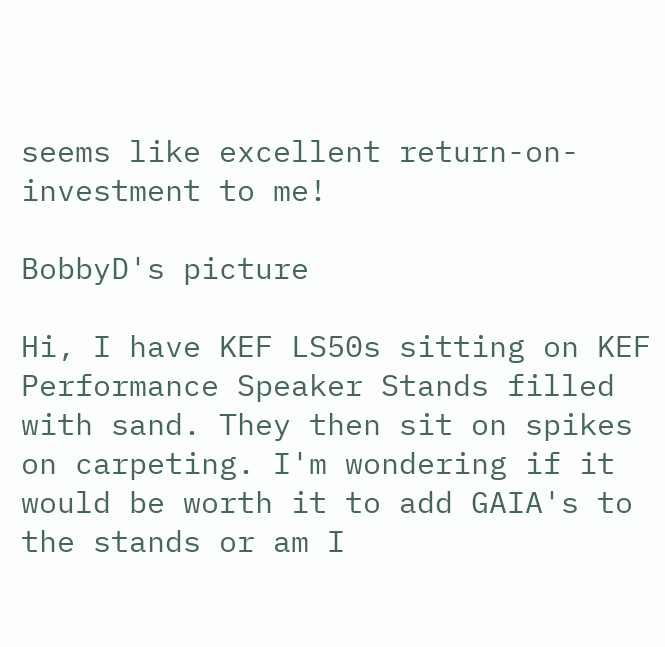seems like excellent return-on-investment to me!

BobbyD's picture

Hi, I have KEF LS50s sitting on KEF Performance Speaker Stands filled with sand. They then sit on spikes on carpeting. I'm wondering if it would be worth it to add GAIA's to the stands or am I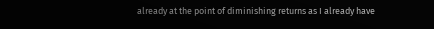already at the point of diminishing returns as I already have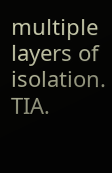multiple layers of isolation. TIA.